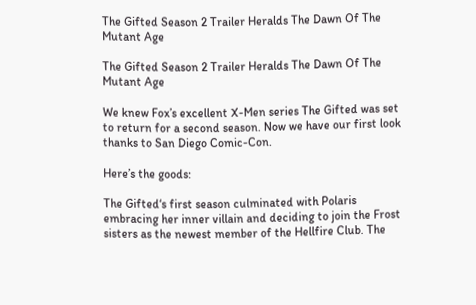The Gifted Season 2 Trailer Heralds The Dawn Of The Mutant Age

The Gifted Season 2 Trailer Heralds The Dawn Of The Mutant Age

We knew Fox’s excellent X-Men series The Gifted was set to return for a second season. Now we have our first look thanks to San Diego Comic-Con.

Here’s the goods:

The Gifted‘s first season culminated with Polaris embracing her inner villain and deciding to join the Frost sisters as the newest member of the Hellfire Club. The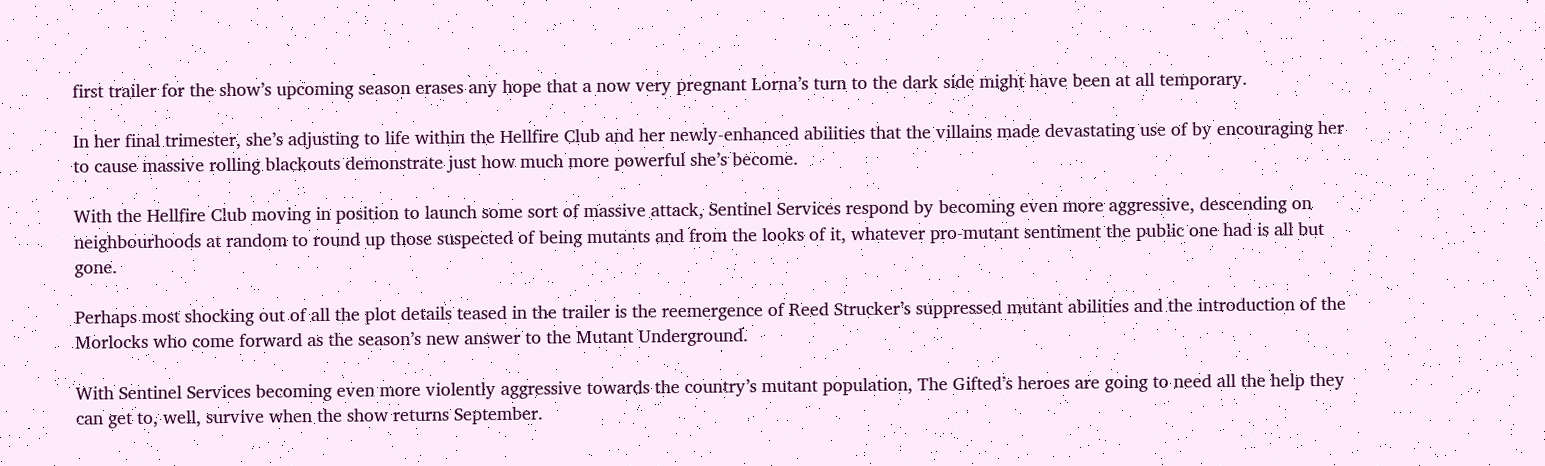first trailer for the show’s upcoming season erases any hope that a now very pregnant Lorna’s turn to the dark side might have been at all temporary.

In her final trimester, she’s adjusting to life within the Hellfire Club and her newly-enhanced abilities that the villains made devastating use of by encouraging her to cause massive rolling blackouts demonstrate just how much more powerful she’s become.

With the Hellfire Club moving in position to launch some sort of massive attack, Sentinel Services respond by becoming even more aggressive, descending on neighbourhoods at random to round up those suspected of being mutants and from the looks of it, whatever pro-mutant sentiment the public one had is all but gone.

Perhaps most shocking out of all the plot details teased in the trailer is the reemergence of Reed Strucker’s suppressed mutant abilities and the introduction of the Morlocks who come forward as the season’s new answer to the Mutant Underground.

With Sentinel Services becoming even more violently aggressive towards the country’s mutant population, The Gifted’s heroes are going to need all the help they can get to, well, survive when the show returns September.